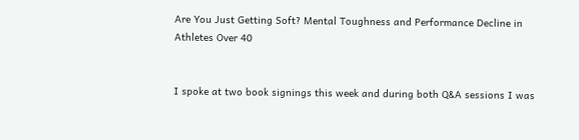Are You Just Getting Soft? Mental Toughness and Performance Decline in Athletes Over 40


I spoke at two book signings this week and during both Q&A sessions I was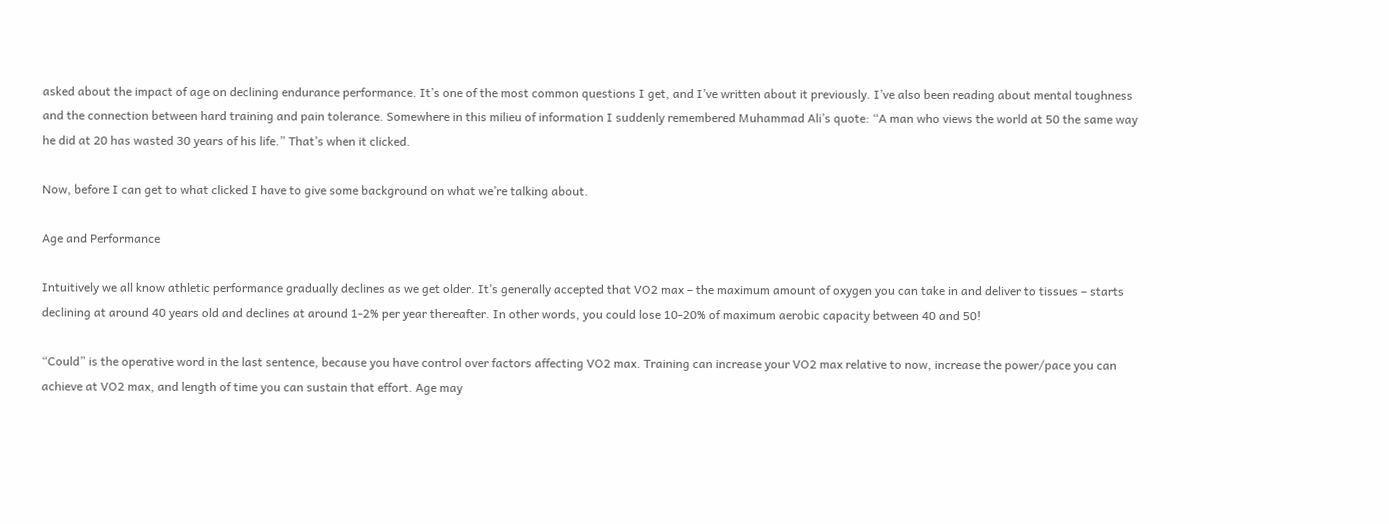asked about the impact of age on declining endurance performance. It’s one of the most common questions I get, and I’ve written about it previously. I’ve also been reading about mental toughness and the connection between hard training and pain tolerance. Somewhere in this milieu of information I suddenly remembered Muhammad Ali’s quote: “A man who views the world at 50 the same way he did at 20 has wasted 30 years of his life.” That’s when it clicked.

Now, before I can get to what clicked I have to give some background on what we’re talking about.

Age and Performance

Intuitively we all know athletic performance gradually declines as we get older. It’s generally accepted that VO2 max – the maximum amount of oxygen you can take in and deliver to tissues – starts declining at around 40 years old and declines at around 1-2% per year thereafter. In other words, you could lose 10-20% of maximum aerobic capacity between 40 and 50!

“Could” is the operative word in the last sentence, because you have control over factors affecting VO2 max. Training can increase your VO2 max relative to now, increase the power/pace you can achieve at VO2 max, and length of time you can sustain that effort. Age may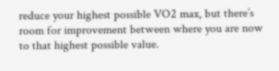reduce your highest possible VO2 max, but there’s room for improvement between where you are now to that highest possible value.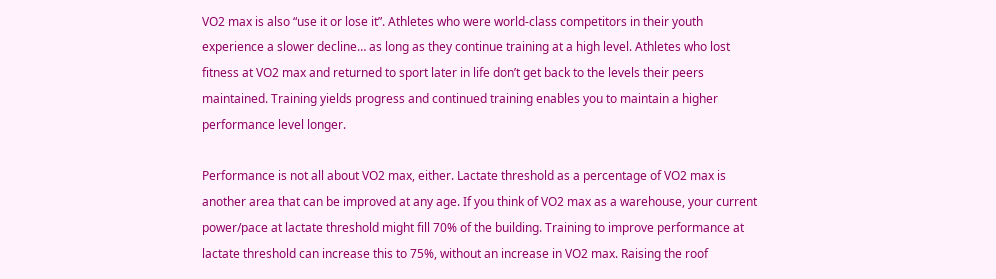VO2 max is also “use it or lose it”. Athletes who were world-class competitors in their youth experience a slower decline… as long as they continue training at a high level. Athletes who lost fitness at VO2 max and returned to sport later in life don’t get back to the levels their peers maintained. Training yields progress and continued training enables you to maintain a higher performance level longer.

Performance is not all about VO2 max, either. Lactate threshold as a percentage of VO2 max is another area that can be improved at any age. If you think of VO2 max as a warehouse, your current power/pace at lactate threshold might fill 70% of the building. Training to improve performance at lactate threshold can increase this to 75%, without an increase in VO2 max. Raising the roof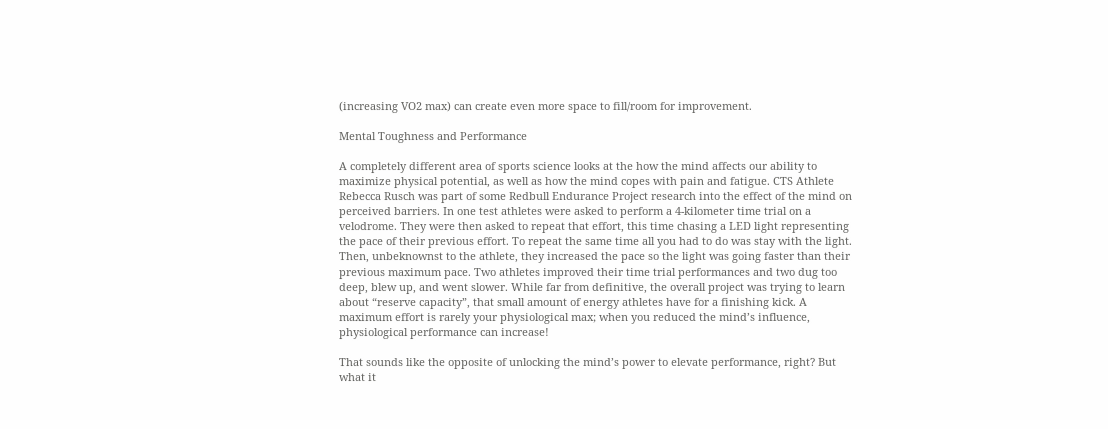(increasing VO2 max) can create even more space to fill/room for improvement.

Mental Toughness and Performance

A completely different area of sports science looks at the how the mind affects our ability to maximize physical potential, as well as how the mind copes with pain and fatigue. CTS Athlete Rebecca Rusch was part of some Redbull Endurance Project research into the effect of the mind on perceived barriers. In one test athletes were asked to perform a 4-kilometer time trial on a velodrome. They were then asked to repeat that effort, this time chasing a LED light representing the pace of their previous effort. To repeat the same time all you had to do was stay with the light. Then, unbeknownst to the athlete, they increased the pace so the light was going faster than their previous maximum pace. Two athletes improved their time trial performances and two dug too deep, blew up, and went slower. While far from definitive, the overall project was trying to learn about “reserve capacity”, that small amount of energy athletes have for a finishing kick. A maximum effort is rarely your physiological max; when you reduced the mind’s influence, physiological performance can increase!

That sounds like the opposite of unlocking the mind’s power to elevate performance, right? But what it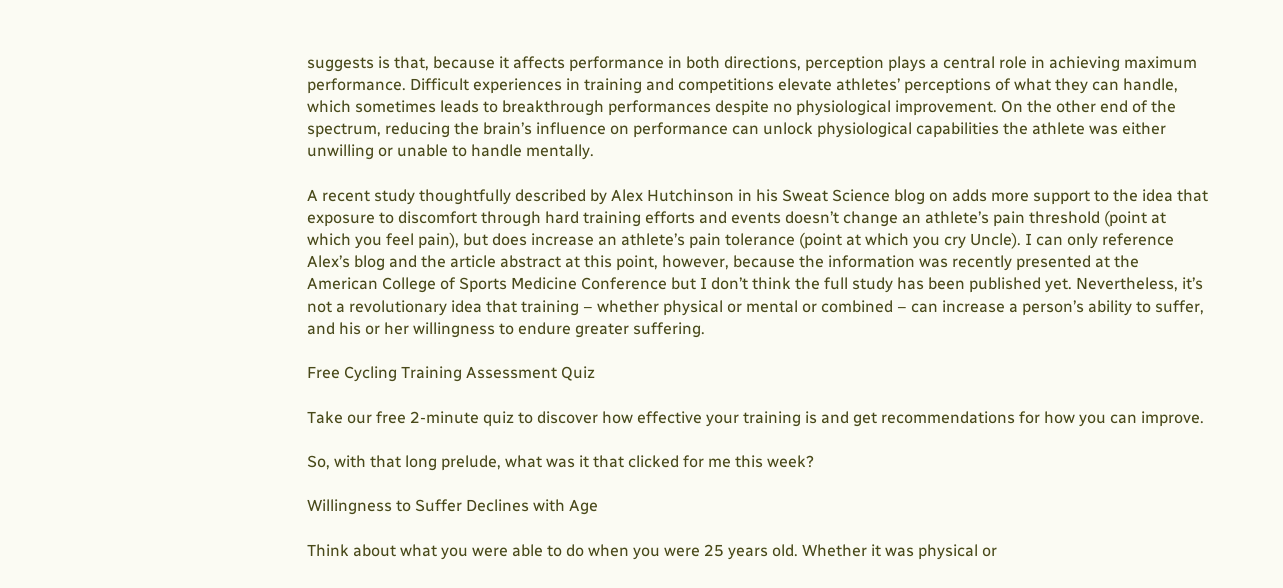suggests is that, because it affects performance in both directions, perception plays a central role in achieving maximum performance. Difficult experiences in training and competitions elevate athletes’ perceptions of what they can handle, which sometimes leads to breakthrough performances despite no physiological improvement. On the other end of the spectrum, reducing the brain’s influence on performance can unlock physiological capabilities the athlete was either unwilling or unable to handle mentally.

A recent study thoughtfully described by Alex Hutchinson in his Sweat Science blog on adds more support to the idea that exposure to discomfort through hard training efforts and events doesn’t change an athlete’s pain threshold (point at which you feel pain), but does increase an athlete’s pain tolerance (point at which you cry Uncle). I can only reference Alex’s blog and the article abstract at this point, however, because the information was recently presented at the American College of Sports Medicine Conference but I don’t think the full study has been published yet. Nevertheless, it’s not a revolutionary idea that training – whether physical or mental or combined – can increase a person’s ability to suffer, and his or her willingness to endure greater suffering.

Free Cycling Training Assessment Quiz

Take our free 2-minute quiz to discover how effective your training is and get recommendations for how you can improve.

So, with that long prelude, what was it that clicked for me this week?

Willingness to Suffer Declines with Age

Think about what you were able to do when you were 25 years old. Whether it was physical or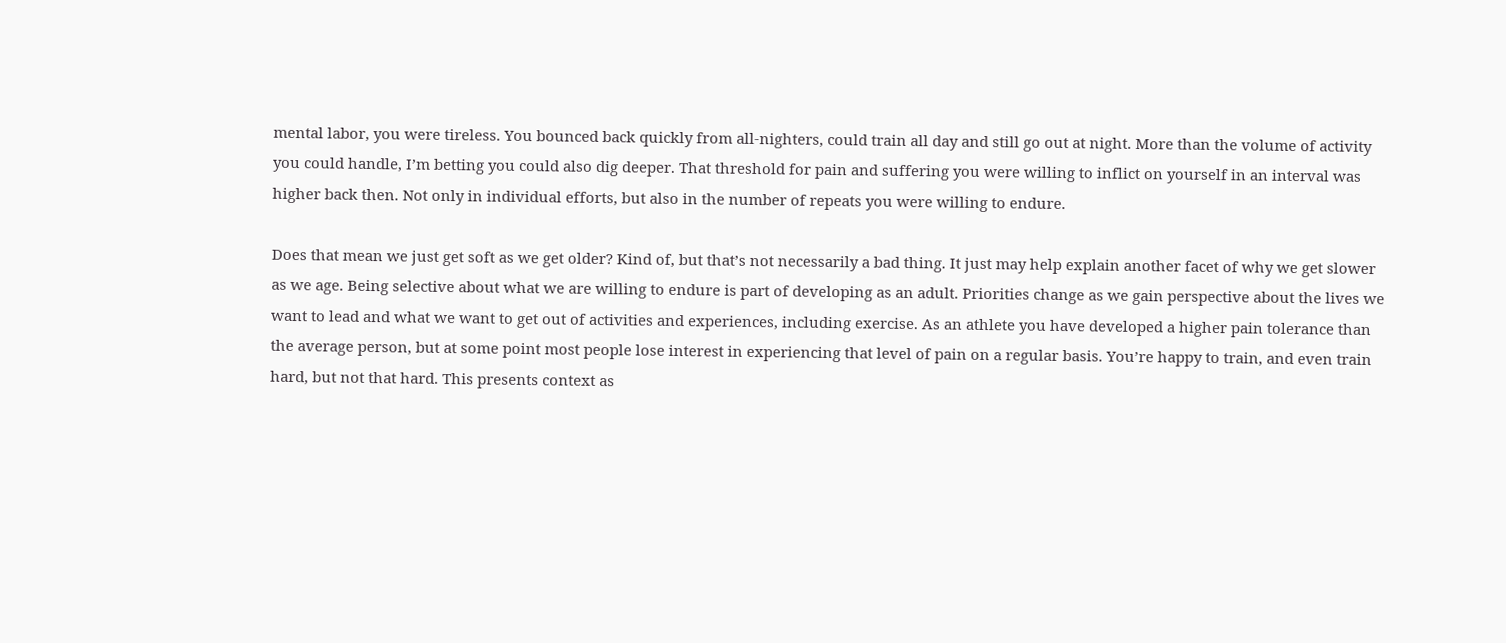mental labor, you were tireless. You bounced back quickly from all-nighters, could train all day and still go out at night. More than the volume of activity you could handle, I’m betting you could also dig deeper. That threshold for pain and suffering you were willing to inflict on yourself in an interval was higher back then. Not only in individual efforts, but also in the number of repeats you were willing to endure.

Does that mean we just get soft as we get older? Kind of, but that’s not necessarily a bad thing. It just may help explain another facet of why we get slower as we age. Being selective about what we are willing to endure is part of developing as an adult. Priorities change as we gain perspective about the lives we want to lead and what we want to get out of activities and experiences, including exercise. As an athlete you have developed a higher pain tolerance than the average person, but at some point most people lose interest in experiencing that level of pain on a regular basis. You’re happy to train, and even train hard, but not that hard. This presents context as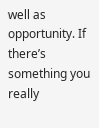well as opportunity. If there’s something you really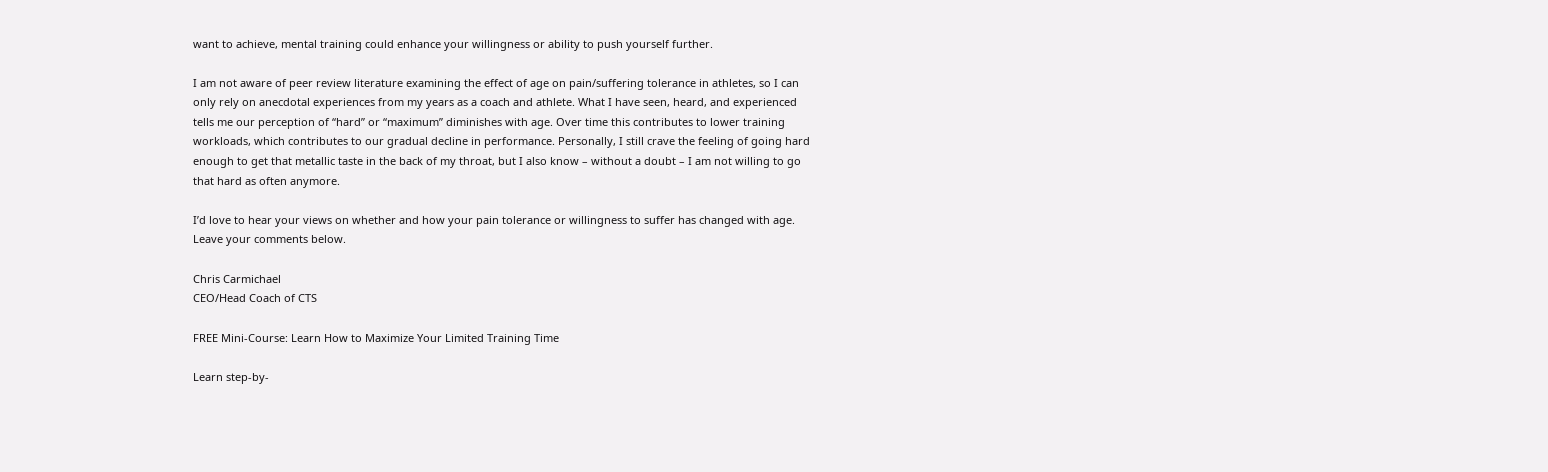want to achieve, mental training could enhance your willingness or ability to push yourself further.

I am not aware of peer review literature examining the effect of age on pain/suffering tolerance in athletes, so I can only rely on anecdotal experiences from my years as a coach and athlete. What I have seen, heard, and experienced tells me our perception of “hard” or “maximum” diminishes with age. Over time this contributes to lower training workloads, which contributes to our gradual decline in performance. Personally, I still crave the feeling of going hard enough to get that metallic taste in the back of my throat, but I also know – without a doubt – I am not willing to go that hard as often anymore.

I’d love to hear your views on whether and how your pain tolerance or willingness to suffer has changed with age. Leave your comments below.

Chris Carmichael
CEO/Head Coach of CTS

FREE Mini-Course: Learn How to Maximize Your Limited Training Time

Learn step-by-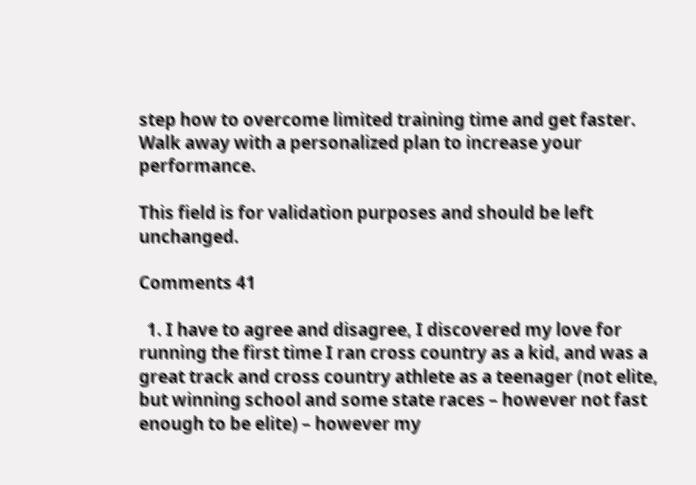step how to overcome limited training time and get faster. Walk away with a personalized plan to increase your performance.

This field is for validation purposes and should be left unchanged.

Comments 41

  1. I have to agree and disagree, I discovered my love for running the first time I ran cross country as a kid, and was a great track and cross country athlete as a teenager (not elite, but winning school and some state races – however not fast enough to be elite) – however my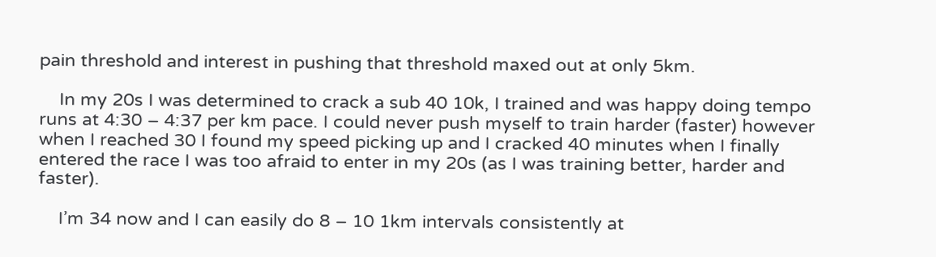pain threshold and interest in pushing that threshold maxed out at only 5km.

    In my 20s I was determined to crack a sub 40 10k, I trained and was happy doing tempo runs at 4:30 – 4:37 per km pace. I could never push myself to train harder (faster) however when I reached 30 I found my speed picking up and I cracked 40 minutes when I finally entered the race I was too afraid to enter in my 20s (as I was training better, harder and faster).

    I’m 34 now and I can easily do 8 – 10 1km intervals consistently at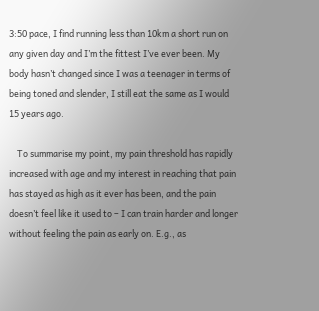3:50 pace, I find running less than 10km a short run on any given day and I’m the fittest I’ve ever been. My body hasn’t changed since I was a teenager in terms of being toned and slender, I still eat the same as I would 15 years ago.

    To summarise my point, my pain threshold has rapidly increased with age and my interest in reaching that pain has stayed as high as it ever has been, and the pain doesn’t feel like it used to – I can train harder and longer without feeling the pain as early on. E.g., as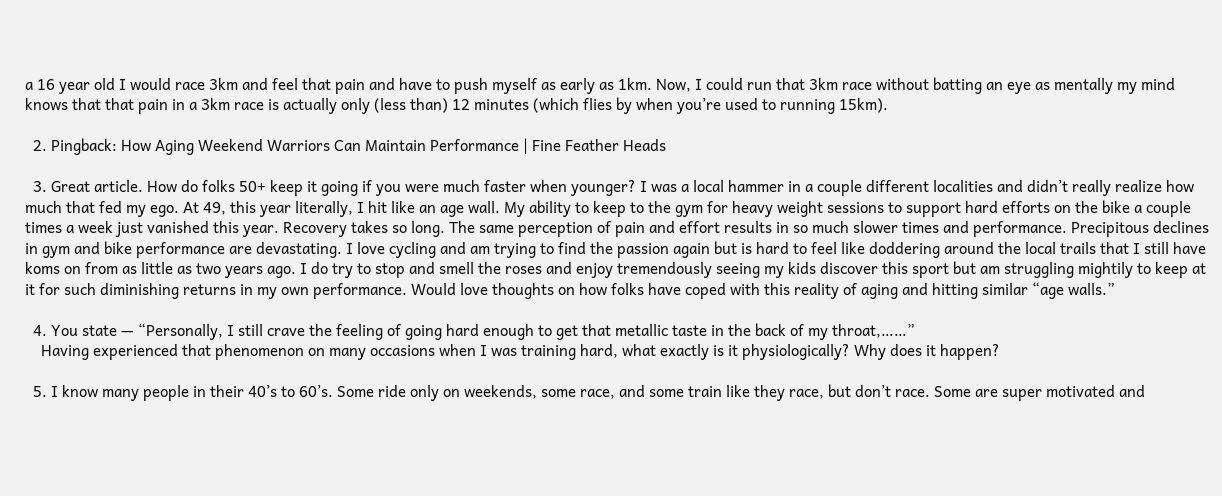a 16 year old I would race 3km and feel that pain and have to push myself as early as 1km. Now, I could run that 3km race without batting an eye as mentally my mind knows that that pain in a 3km race is actually only (less than) 12 minutes (which flies by when you’re used to running 15km).

  2. Pingback: How Aging Weekend Warriors Can Maintain Performance | Fine Feather Heads

  3. Great article. How do folks 50+ keep it going if you were much faster when younger? I was a local hammer in a couple different localities and didn’t really realize how much that fed my ego. At 49, this year literally, I hit like an age wall. My ability to keep to the gym for heavy weight sessions to support hard efforts on the bike a couple times a week just vanished this year. Recovery takes so long. The same perception of pain and effort results in so much slower times and performance. Precipitous declines in gym and bike performance are devastating. I love cycling and am trying to find the passion again but is hard to feel like doddering around the local trails that I still have koms on from as little as two years ago. I do try to stop and smell the roses and enjoy tremendously seeing my kids discover this sport but am struggling mightily to keep at it for such diminishing returns in my own performance. Would love thoughts on how folks have coped with this reality of aging and hitting similar “age walls.”

  4. You state — “Personally, I still crave the feeling of going hard enough to get that metallic taste in the back of my throat,……”
    Having experienced that phenomenon on many occasions when I was training hard, what exactly is it physiologically? Why does it happen?

  5. I know many people in their 40’s to 60’s. Some ride only on weekends, some race, and some train like they race, but don’t race. Some are super motivated and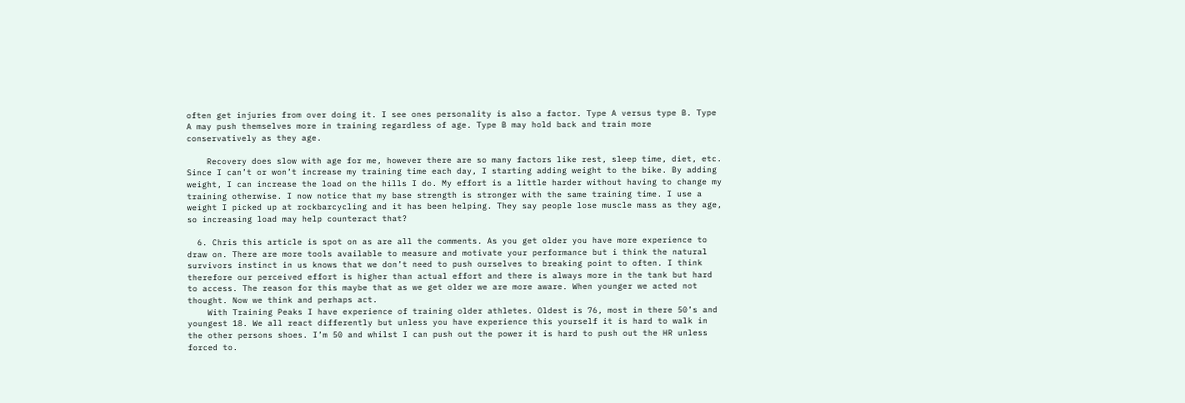often get injuries from over doing it. I see ones personality is also a factor. Type A versus type B. Type A may push themselves more in training regardless of age. Type B may hold back and train more conservatively as they age.

    Recovery does slow with age for me, however there are so many factors like rest, sleep time, diet, etc. Since I can’t or won’t increase my training time each day, I starting adding weight to the bike. By adding weight, I can increase the load on the hills I do. My effort is a little harder without having to change my training otherwise. I now notice that my base strength is stronger with the same training time. I use a weight I picked up at rockbarcycling and it has been helping. They say people lose muscle mass as they age, so increasing load may help counteract that?

  6. Chris this article is spot on as are all the comments. As you get older you have more experience to draw on. There are more tools available to measure and motivate your performance but i think the natural survivors instinct in us knows that we don’t need to push ourselves to breaking point to often. I think therefore our perceived effort is higher than actual effort and there is always more in the tank but hard to access. The reason for this maybe that as we get older we are more aware. When younger we acted not thought. Now we think and perhaps act.
    With Training Peaks I have experience of training older athletes. Oldest is 76, most in there 50’s and youngest 18. We all react differently but unless you have experience this yourself it is hard to walk in the other persons shoes. I’m 50 and whilst I can push out the power it is hard to push out the HR unless forced to.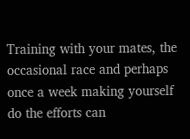Training with your mates, the occasional race and perhaps once a week making yourself do the efforts can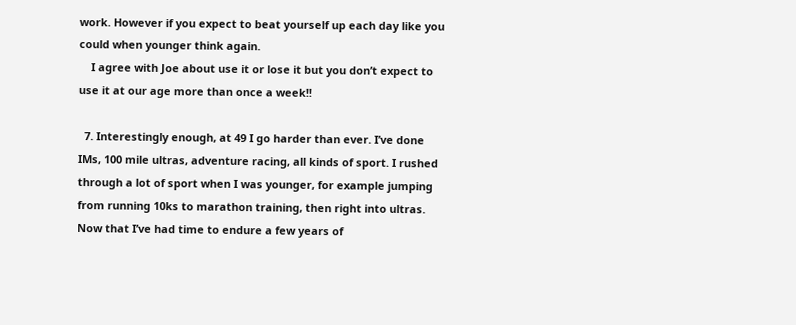work. However if you expect to beat yourself up each day like you could when younger think again.
    I agree with Joe about use it or lose it but you don’t expect to use it at our age more than once a week!!

  7. Interestingly enough, at 49 I go harder than ever. I’ve done IMs, 100 mile ultras, adventure racing, all kinds of sport. I rushed through a lot of sport when I was younger, for example jumping from running 10ks to marathon training, then right into ultras. Now that I’ve had time to endure a few years of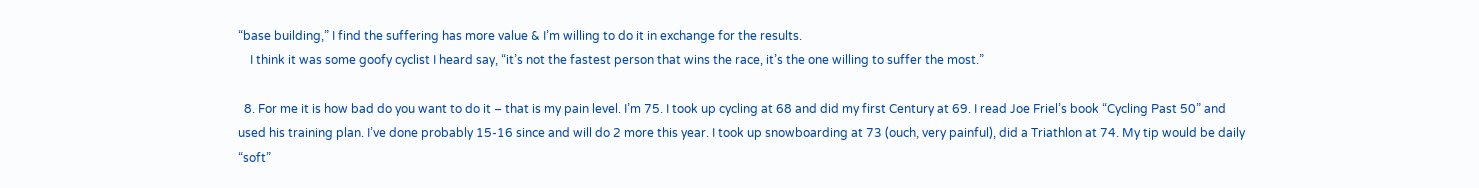“base building,” I find the suffering has more value & I’m willing to do it in exchange for the results.
    I think it was some goofy cyclist I heard say, “it’s not the fastest person that wins the race, it’s the one willing to suffer the most.”

  8. For me it is how bad do you want to do it – that is my pain level. I’m 75. I took up cycling at 68 and did my first Century at 69. I read Joe Friel’s book “Cycling Past 50” and used his training plan. I’ve done probably 15-16 since and will do 2 more this year. I took up snowboarding at 73 (ouch, very painful), did a Triathlon at 74. My tip would be daily “soft”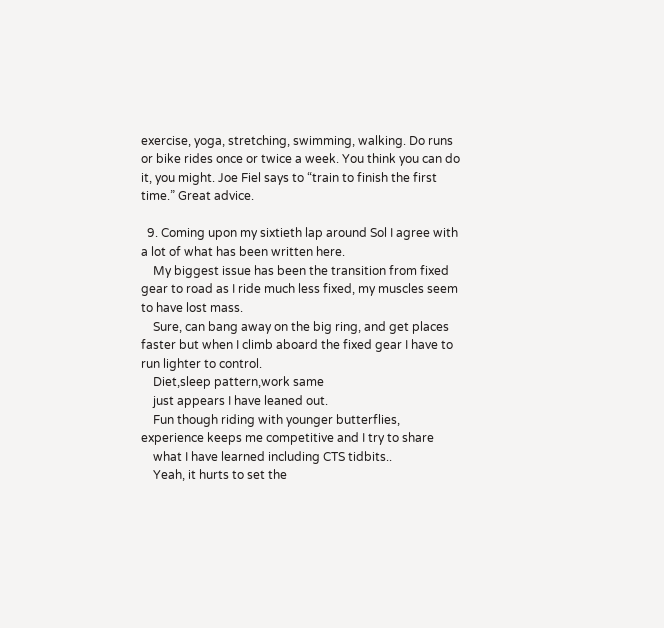exercise, yoga, stretching, swimming, walking. Do runs or bike rides once or twice a week. You think you can do it, you might. Joe Fiel says to “train to finish the first time.” Great advice.

  9. Coming upon my sixtieth lap around Sol I agree with a lot of what has been written here.
    My biggest issue has been the transition from fixed gear to road as I ride much less fixed, my muscles seem to have lost mass.
    Sure, can bang away on the big ring, and get places faster but when I climb aboard the fixed gear I have to run lighter to control.
    Diet,sleep pattern,work same
    just appears I have leaned out.
    Fun though riding with younger butterflies, experience keeps me competitive and I try to share
    what I have learned including CTS tidbits..
    Yeah, it hurts to set the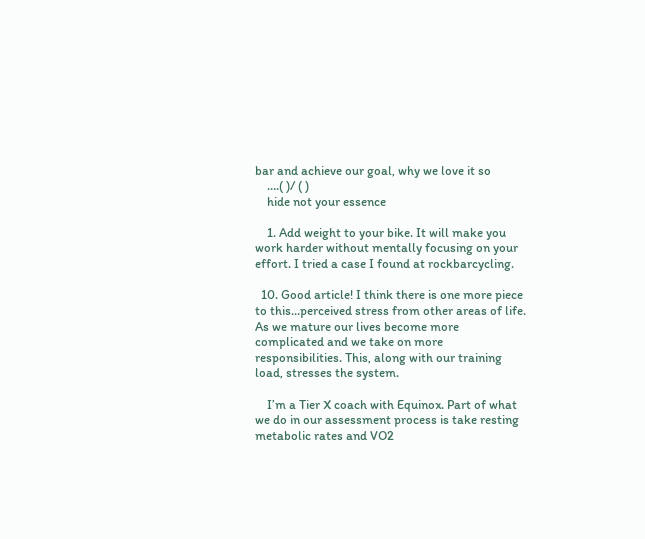bar and achieve our goal, why we love it so
    ….( )/ ( )
    hide not your essence

    1. Add weight to your bike. It will make you work harder without mentally focusing on your effort. I tried a case I found at rockbarcycling.

  10. Good article! I think there is one more piece to this…perceived stress from other areas of life. As we mature our lives become more complicated and we take on more responsibilities. This, along with our training load, stresses the system.

    I’m a Tier X coach with Equinox. Part of what we do in our assessment process is take resting metabolic rates and VO2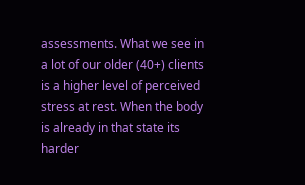assessments. What we see in a lot of our older (40+) clients is a higher level of perceived stress at rest. When the body is already in that state its harder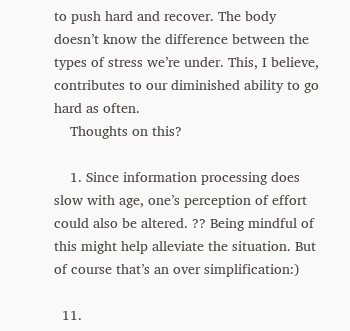to push hard and recover. The body doesn’t know the difference between the types of stress we’re under. This, I believe, contributes to our diminished ability to go hard as often.
    Thoughts on this?

    1. Since information processing does slow with age, one’s perception of effort could also be altered. ?? Being mindful of this might help alleviate the situation. But of course that’s an over simplification:)

  11.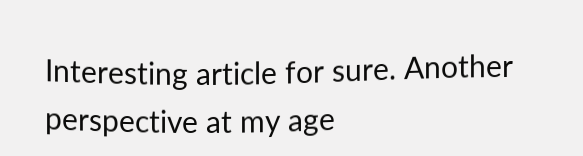Interesting article for sure. Another perspective at my age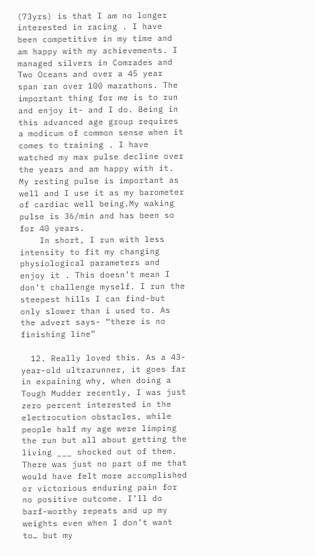(73yrs) is that I am no longer interested in racing . I have been competitive in my time and am happy with my achievements. I managed silvers in Comrades and Two Oceans and over a 45 year span ran over 100 marathons. The important thing for me is to run and enjoy it- and I do. Being in this advanced age group requires a modicum of common sense when it comes to training . I have watched my max pulse decline over the years and am happy with it. My resting pulse is important as well and I use it as my barometer of cardiac well being.My waking pulse is 36/min and has been so for 40 years.
    In short, I run with less intensity to fit my changing physiological parameters and enjoy it . This doesn’t mean I don’t challenge myself. I run the steepest hills I can find-but only slower than i used to. As the advert says- “there is no finishing line”

  12. Really loved this. As a 43-year-old ultrarunner, it goes far in expaining why, when doing a Tough Mudder recently, I was just zero percent interested in the electrocution obstacles, while people half my age were limping the run but all about getting the living ___ shocked out of them. There was just no part of me that would have felt more accomplished or victorious enduring pain for no positive outcome. I’ll do barf-worthy repeats and up my weights even when I don’t want to… but my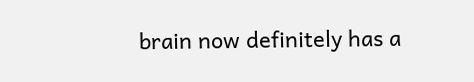brain now definitely has a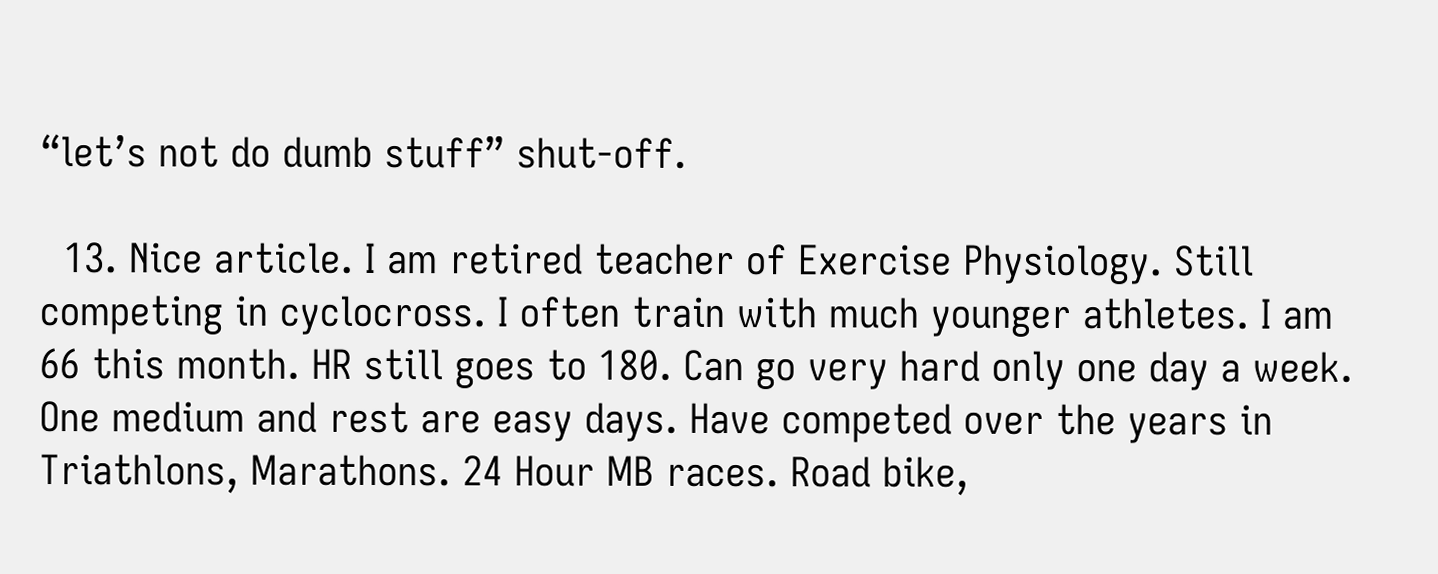“let’s not do dumb stuff” shut-off.

  13. Nice article. I am retired teacher of Exercise Physiology. Still competing in cyclocross. I often train with much younger athletes. I am 66 this month. HR still goes to 180. Can go very hard only one day a week. One medium and rest are easy days. Have competed over the years in Triathlons, Marathons. 24 Hour MB races. Road bike,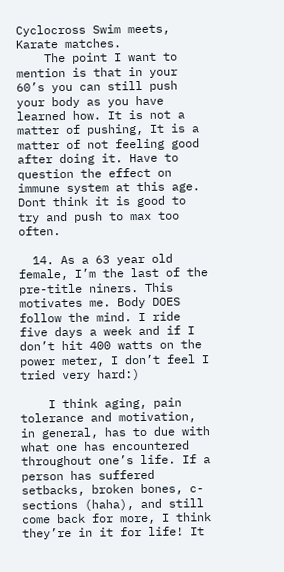Cyclocross Swim meets, Karate matches.
    The point I want to mention is that in your 60’s you can still push your body as you have learned how. It is not a matter of pushing, It is a matter of not feeling good after doing it. Have to question the effect on immune system at this age. Dont think it is good to try and push to max too often.

  14. As a 63 year old female, I’m the last of the pre-title niners. This motivates me. Body DOES follow the mind. I ride five days a week and if I don’t hit 400 watts on the power meter, I don’t feel I tried very hard:)

    I think aging, pain tolerance and motivation, in general, has to due with what one has encountered throughout one’s life. If a person has suffered setbacks, broken bones, c-sections (haha), and still come back for more, I think they’re in it for life! It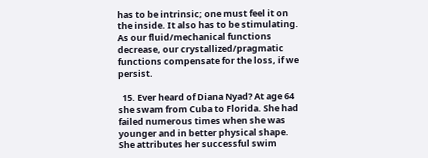has to be intrinsic; one must feel it on the inside. It also has to be stimulating. As our fluid/mechanical functions decrease, our crystallized/pragmatic functions compensate for the loss, if we persist.

  15. Ever heard of Diana Nyad? At age 64 she swam from Cuba to Florida. She had failed numerous times when she was younger and in better physical shape. She attributes her successful swim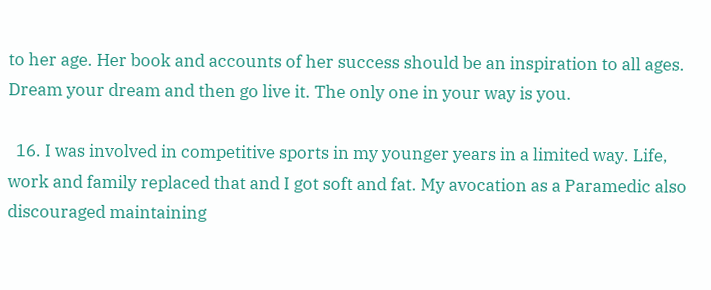to her age. Her book and accounts of her success should be an inspiration to all ages. Dream your dream and then go live it. The only one in your way is you.

  16. I was involved in competitive sports in my younger years in a limited way. Life, work and family replaced that and I got soft and fat. My avocation as a Paramedic also discouraged maintaining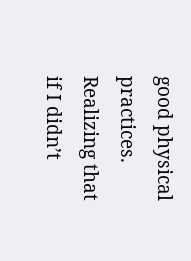good physical practices. Realizing that if I didn’t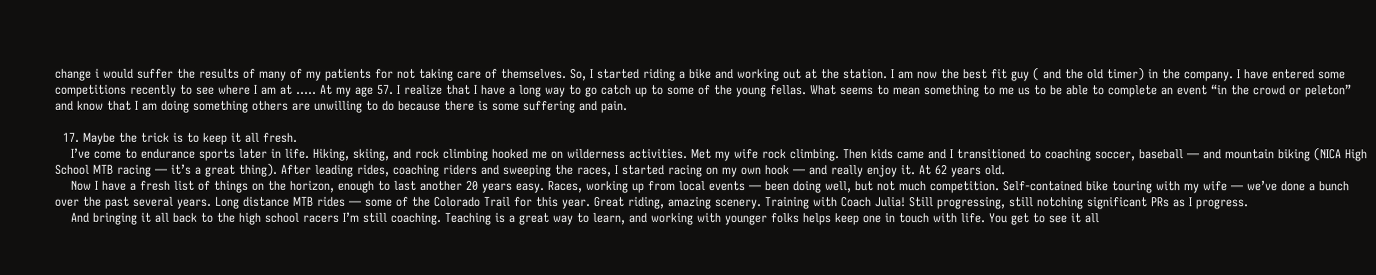change i would suffer the results of many of my patients for not taking care of themselves. So, I started riding a bike and working out at the station. I am now the best fit guy ( and the old timer) in the company. I have entered some competitions recently to see where I am at ….. At my age 57. I realize that I have a long way to go catch up to some of the young fellas. What seems to mean something to me us to be able to complete an event “in the crowd or peleton” and know that I am doing something others are unwilling to do because there is some suffering and pain.

  17. Maybe the trick is to keep it all fresh.
    I’ve come to endurance sports later in life. Hiking, skiing, and rock climbing hooked me on wilderness activities. Met my wife rock climbing. Then kids came and I transitioned to coaching soccer, baseball — and mountain biking (NICA High School MTB racing — it’s a great thing). After leading rides, coaching riders and sweeping the races, I started racing on my own hook — and really enjoy it. At 62 years old.
    Now I have a fresh list of things on the horizon, enough to last another 20 years easy. Races, working up from local events — been doing well, but not much competition. Self-contained bike touring with my wife — we’ve done a bunch over the past several years. Long distance MTB rides — some of the Colorado Trail for this year. Great riding, amazing scenery. Training with Coach Julia! Still progressing, still notching significant PRs as I progress.
    And bringing it all back to the high school racers I’m still coaching. Teaching is a great way to learn, and working with younger folks helps keep one in touch with life. You get to see it all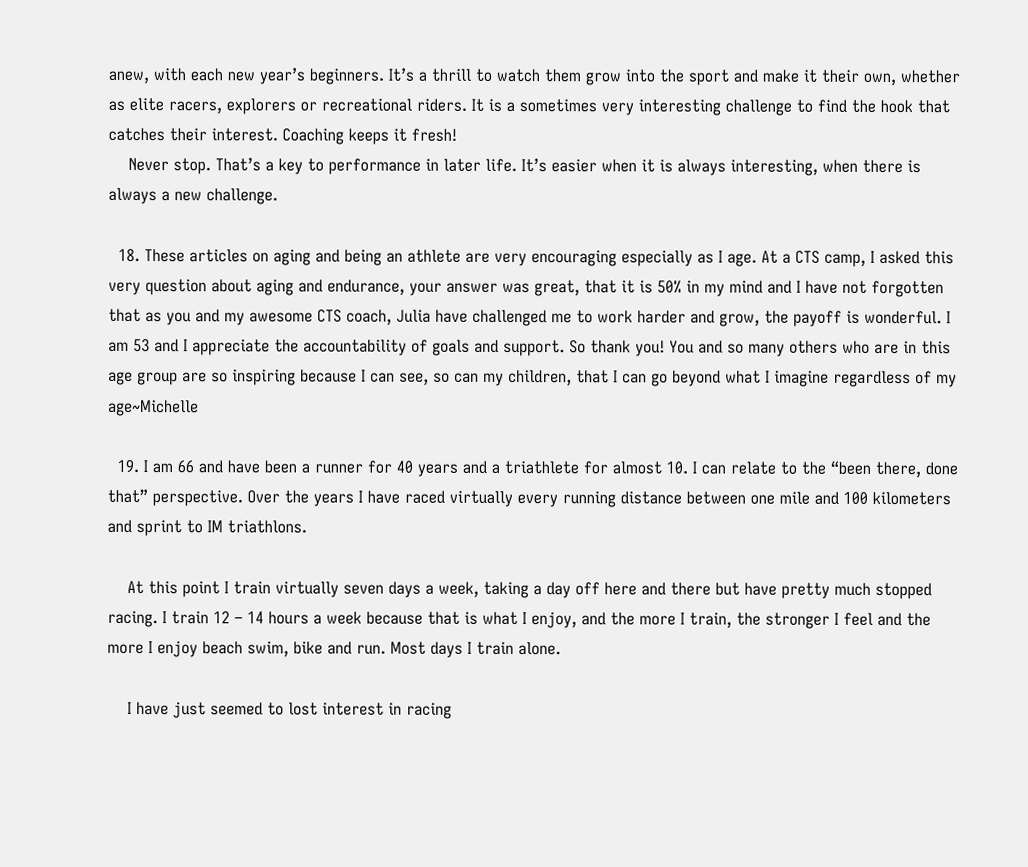anew, with each new year’s beginners. It’s a thrill to watch them grow into the sport and make it their own, whether as elite racers, explorers or recreational riders. It is a sometimes very interesting challenge to find the hook that catches their interest. Coaching keeps it fresh!
    Never stop. That’s a key to performance in later life. It’s easier when it is always interesting, when there is always a new challenge.

  18. These articles on aging and being an athlete are very encouraging especially as I age. At a CTS camp, I asked this very question about aging and endurance, your answer was great, that it is 50% in my mind and I have not forgotten that as you and my awesome CTS coach, Julia have challenged me to work harder and grow, the payoff is wonderful. I am 53 and I appreciate the accountability of goals and support. So thank you! You and so many others who are in this age group are so inspiring because I can see, so can my children, that I can go beyond what I imagine regardless of my age~Michelle

  19. I am 66 and have been a runner for 40 years and a triathlete for almost 10. I can relate to the “been there, done that” perspective. Over the years I have raced virtually every running distance between one mile and 100 kilometers and sprint to IM triathlons.

    At this point I train virtually seven days a week, taking a day off here and there but have pretty much stopped racing. I train 12 – 14 hours a week because that is what I enjoy, and the more I train, the stronger I feel and the more I enjoy beach swim, bike and run. Most days I train alone.

    I have just seemed to lost interest in racing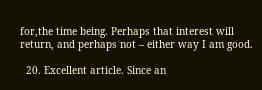for,the time being. Perhaps that interest will return, and perhaps not – either way I am good.

  20. Excellent article. Since an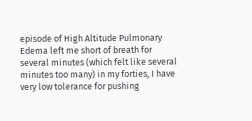episode of High Altitude Pulmonary Edema left me short of breath for several minutes (which felt like several minutes too many) in my forties, I have very low tolerance for pushing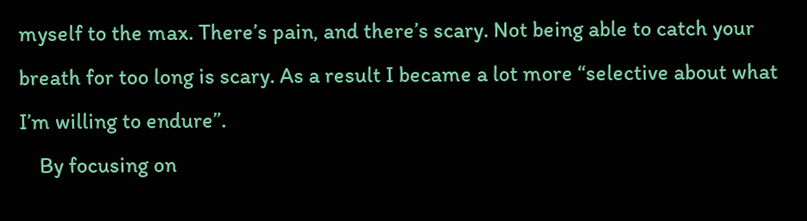myself to the max. There’s pain, and there’s scary. Not being able to catch your breath for too long is scary. As a result I became a lot more “selective about what I’m willing to endure”.
    By focusing on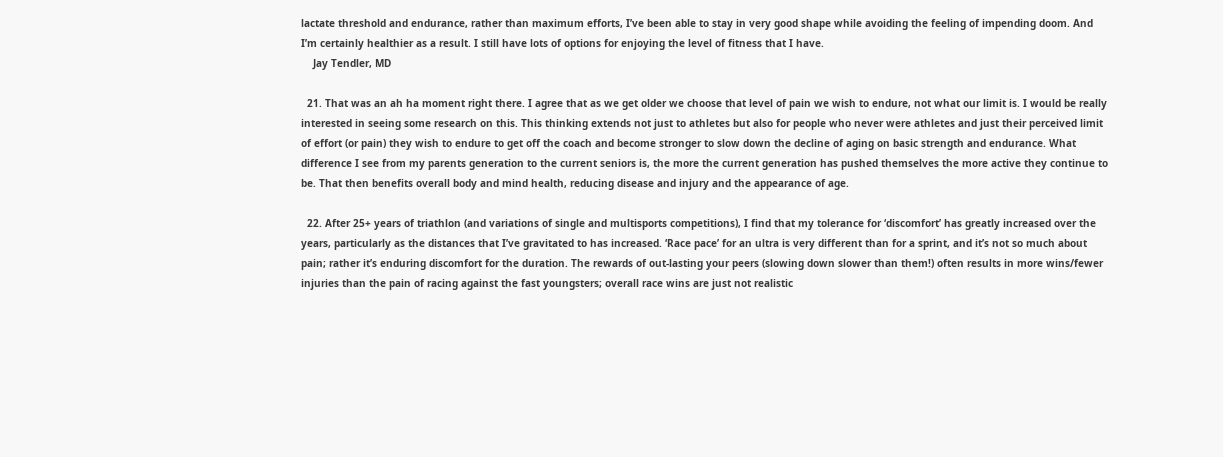lactate threshold and endurance, rather than maximum efforts, I’ve been able to stay in very good shape while avoiding the feeling of impending doom. And I’m certainly healthier as a result. I still have lots of options for enjoying the level of fitness that I have.
    Jay Tendler, MD

  21. That was an ah ha moment right there. I agree that as we get older we choose that level of pain we wish to endure, not what our limit is. I would be really interested in seeing some research on this. This thinking extends not just to athletes but also for people who never were athletes and just their perceived limit of effort (or pain) they wish to endure to get off the coach and become stronger to slow down the decline of aging on basic strength and endurance. What difference I see from my parents generation to the current seniors is, the more the current generation has pushed themselves the more active they continue to be. That then benefits overall body and mind health, reducing disease and injury and the appearance of age.

  22. After 25+ years of triathlon (and variations of single and multisports competitions), I find that my tolerance for ‘discomfort’ has greatly increased over the years, particularly as the distances that I’ve gravitated to has increased. ‘Race pace’ for an ultra is very different than for a sprint, and it’s not so much about pain; rather it’s enduring discomfort for the duration. The rewards of out-lasting your peers (slowing down slower than them!) often results in more wins/fewer injuries than the pain of racing against the fast youngsters; overall race wins are just not realistic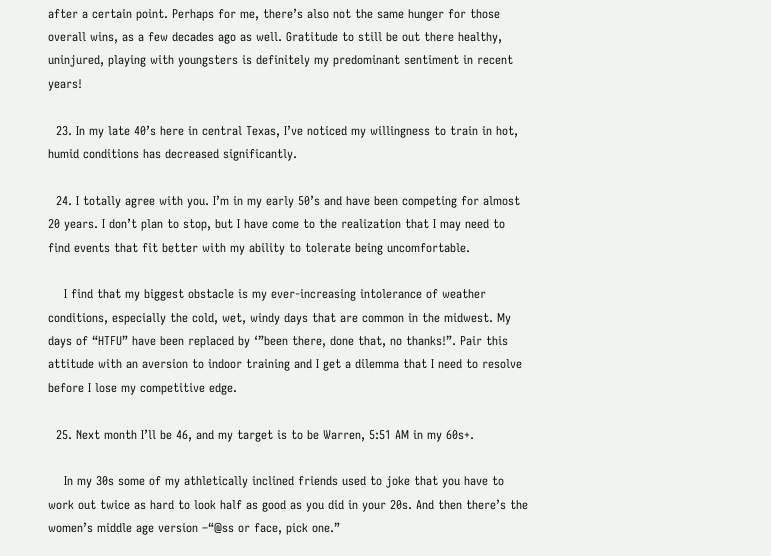after a certain point. Perhaps for me, there’s also not the same hunger for those overall wins, as a few decades ago as well. Gratitude to still be out there healthy, uninjured, playing with youngsters is definitely my predominant sentiment in recent years!

  23. In my late 40’s here in central Texas, I’ve noticed my willingness to train in hot, humid conditions has decreased significantly.

  24. I totally agree with you. I’m in my early 50’s and have been competing for almost 20 years. I don’t plan to stop, but I have come to the realization that I may need to find events that fit better with my ability to tolerate being uncomfortable.

    I find that my biggest obstacle is my ever-increasing intolerance of weather conditions, especially the cold, wet, windy days that are common in the midwest. My days of “HTFU” have been replaced by ‘”been there, done that, no thanks!”. Pair this attitude with an aversion to indoor training and I get a dilemma that I need to resolve before I lose my competitive edge.

  25. Next month I’ll be 46, and my target is to be Warren, 5:51 AM in my 60s+.

    In my 30s some of my athletically inclined friends used to joke that you have to work out twice as hard to look half as good as you did in your 20s. And then there’s the women’s middle age version –“@ss or face, pick one.”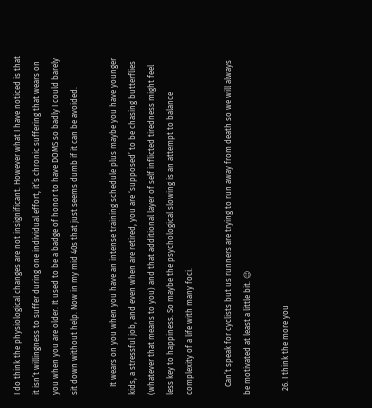I do think the physiological changes are not insignificant. However what I have noticed is that it isn’t willingness to suffer during one individual effort, it’s chronic suffering that wears on you when you are older. It used to be a badge of honor to have DOMS so badly I could barely sit down without help. Now in my mid 40s that just seems dumb if it can be avoided.

    It wears on you when you have an intense training schedule plus maybe you have younger kids, a stressful job, and even when are retired, you are ‘supposed’ to be chasing butterflies (whatever that means to you) and that additional layer of self inflicted tiredness might feel less key to happiness. So maybe the psychological slowing is an attempt to balance complexity of a life with many foci.

    Can’t speak for cyclists but us runners are trying to run away from death so we will always be motivated at least a little bit. 😉

  26. I think the more you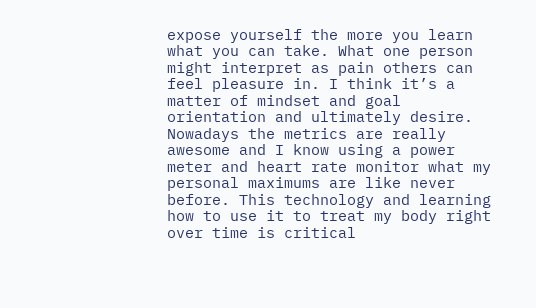expose yourself the more you learn what you can take. What one person might interpret as pain others can feel pleasure in. I think it’s a matter of mindset and goal orientation and ultimately desire. Nowadays the metrics are really awesome and I know using a power meter and heart rate monitor what my personal maximums are like never before. This technology and learning how to use it to treat my body right over time is critical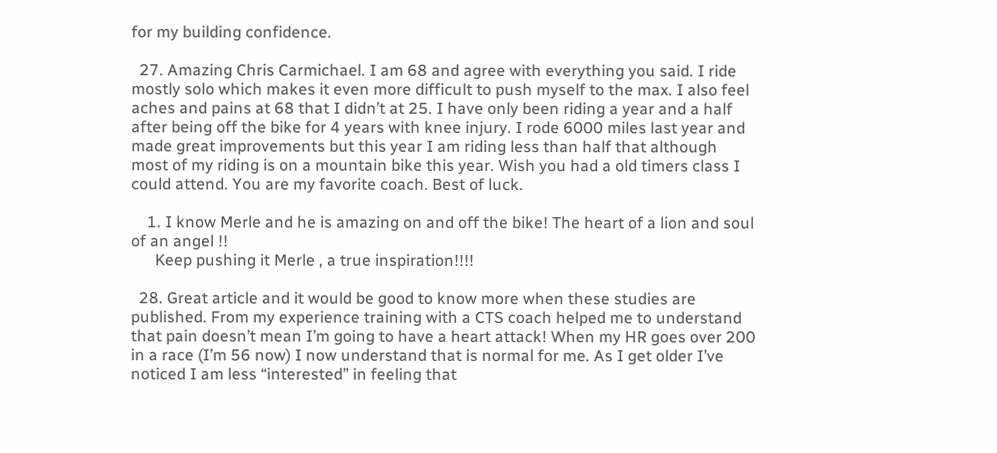for my building confidence.

  27. Amazing Chris Carmichael. I am 68 and agree with everything you said. I ride mostly solo which makes it even more difficult to push myself to the max. I also feel aches and pains at 68 that I didn’t at 25. I have only been riding a year and a half after being off the bike for 4 years with knee injury. I rode 6000 miles last year and made great improvements but this year I am riding less than half that although most of my riding is on a mountain bike this year. Wish you had a old timers class I could attend. You are my favorite coach. Best of luck.

    1. I know Merle and he is amazing on and off the bike! The heart of a lion and soul of an angel !!
      Keep pushing it Merle , a true inspiration!!!!

  28. Great article and it would be good to know more when these studies are published. From my experience training with a CTS coach helped me to understand that pain doesn’t mean I’m going to have a heart attack! When my HR goes over 200 in a race (I’m 56 now) I now understand that is normal for me. As I get older I’ve noticed I am less “interested” in feeling that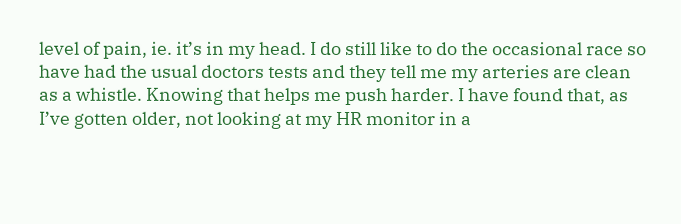level of pain, ie. it’s in my head. I do still like to do the occasional race so have had the usual doctors tests and they tell me my arteries are clean as a whistle. Knowing that helps me push harder. I have found that, as I’ve gotten older, not looking at my HR monitor in a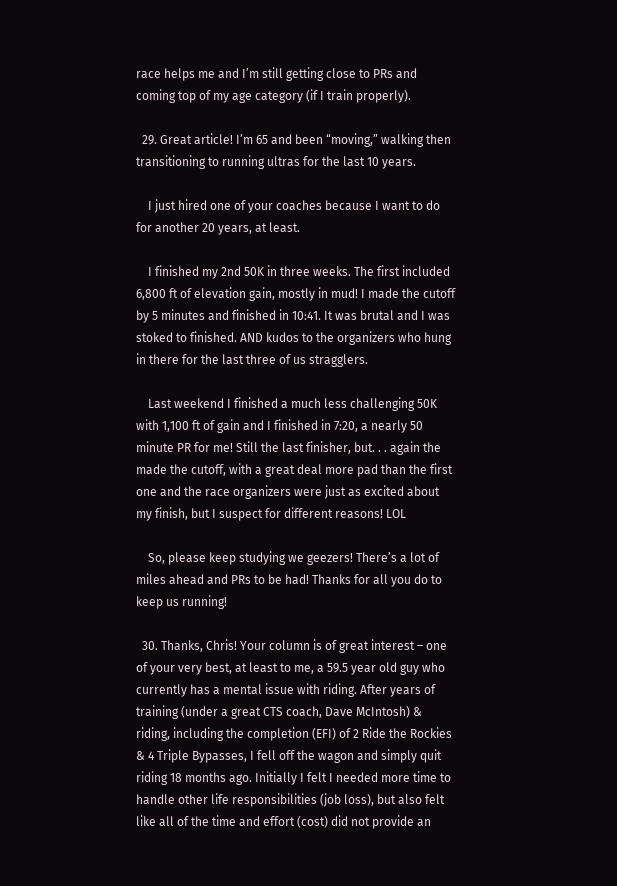race helps me and I’m still getting close to PRs and coming top of my age category (if I train properly).

  29. Great article! I’m 65 and been “moving,” walking then transitioning to running ultras for the last 10 years.

    I just hired one of your coaches because I want to do for another 20 years, at least.

    I finished my 2nd 50K in three weeks. The first included 6,800 ft of elevation gain, mostly in mud! I made the cutoff by 5 minutes and finished in 10:41. It was brutal and I was stoked to finished. AND kudos to the organizers who hung in there for the last three of us stragglers.

    Last weekend I finished a much less challenging 50K with 1,100 ft of gain and I finished in 7:20, a nearly 50 minute PR for me! Still the last finisher, but. . . again the made the cutoff, with a great deal more pad than the first one and the race organizers were just as excited about my finish, but I suspect for different reasons! LOL

    So, please keep studying we geezers! There’s a lot of miles ahead and PRs to be had! Thanks for all you do to keep us running!

  30. Thanks, Chris! Your column is of great interest – one of your very best, at least to me, a 59.5 year old guy who currently has a mental issue with riding. After years of training (under a great CTS coach, Dave McIntosh) & riding, including the completion (EFI) of 2 Ride the Rockies & 4 Triple Bypasses, I fell off the wagon and simply quit riding 18 months ago. Initially I felt I needed more time to handle other life responsibilities (job loss), but also felt like all of the time and effort (cost) did not provide an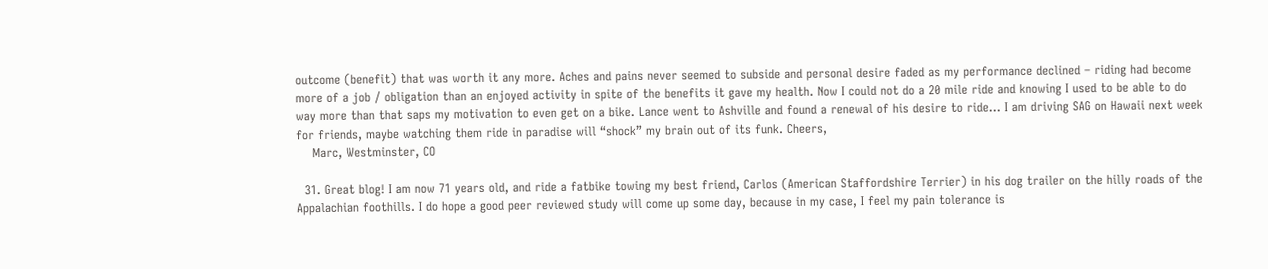outcome (benefit) that was worth it any more. Aches and pains never seemed to subside and personal desire faded as my performance declined – riding had become more of a job / obligation than an enjoyed activity in spite of the benefits it gave my health. Now I could not do a 20 mile ride and knowing I used to be able to do way more than that saps my motivation to even get on a bike. Lance went to Ashville and found a renewal of his desire to ride… I am driving SAG on Hawaii next week for friends, maybe watching them ride in paradise will “shock” my brain out of its funk. Cheers,
    Marc, Westminster, CO

  31. Great blog! I am now 71 years old, and ride a fatbike towing my best friend, Carlos (American Staffordshire Terrier) in his dog trailer on the hilly roads of the Appalachian foothills. I do hope a good peer reviewed study will come up some day, because in my case, I feel my pain tolerance is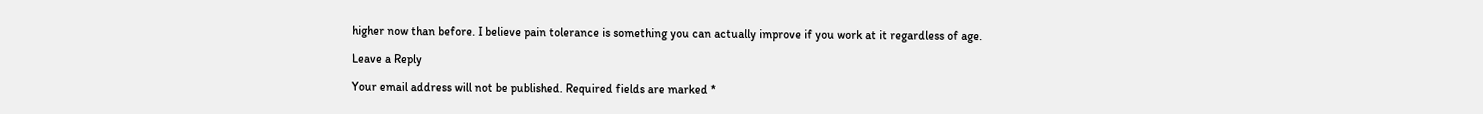higher now than before. I believe pain tolerance is something you can actually improve if you work at it regardless of age.

Leave a Reply

Your email address will not be published. Required fields are marked *